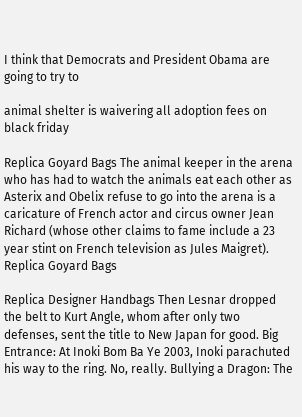I think that Democrats and President Obama are going to try to

animal shelter is waivering all adoption fees on black friday

Replica Goyard Bags The animal keeper in the arena who has had to watch the animals eat each other as Asterix and Obelix refuse to go into the arena is a caricature of French actor and circus owner Jean Richard (whose other claims to fame include a 23 year stint on French television as Jules Maigret). Replica Goyard Bags

Replica Designer Handbags Then Lesnar dropped the belt to Kurt Angle, whom after only two defenses, sent the title to New Japan for good. Big Entrance: At Inoki Bom Ba Ye 2003, Inoki parachuted his way to the ring. No, really. Bullying a Dragon: The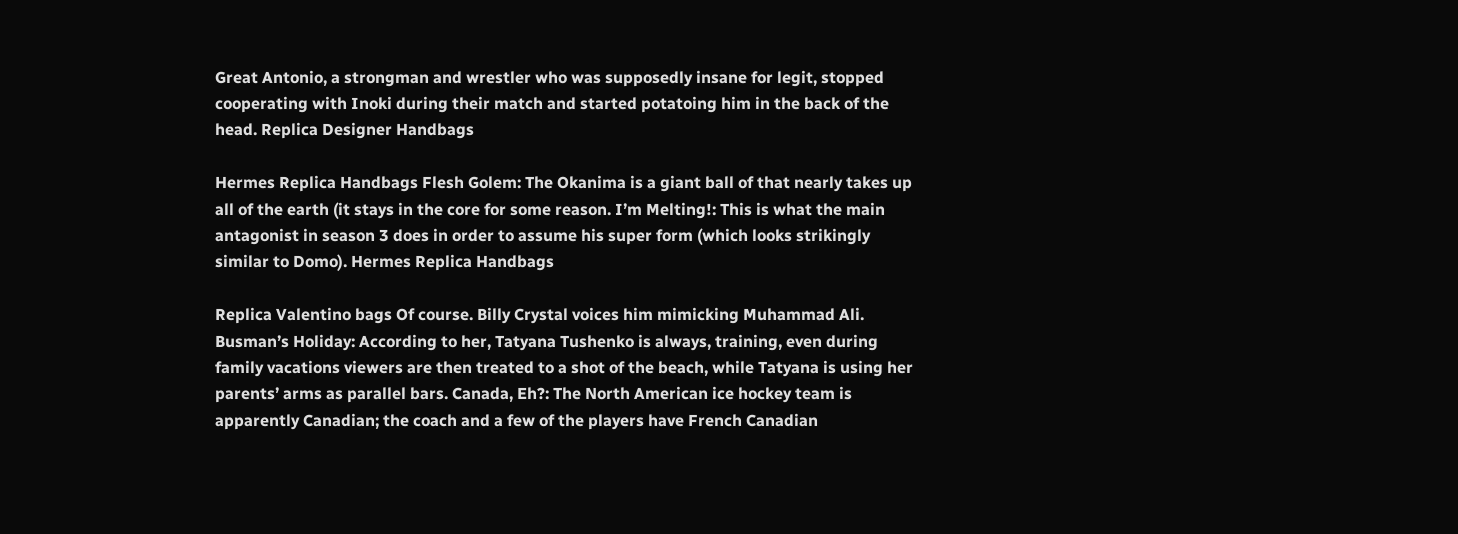Great Antonio, a strongman and wrestler who was supposedly insane for legit, stopped cooperating with Inoki during their match and started potatoing him in the back of the head. Replica Designer Handbags

Hermes Replica Handbags Flesh Golem: The Okanima is a giant ball of that nearly takes up all of the earth (it stays in the core for some reason. I’m Melting!: This is what the main antagonist in season 3 does in order to assume his super form (which looks strikingly similar to Domo). Hermes Replica Handbags

Replica Valentino bags Of course. Billy Crystal voices him mimicking Muhammad Ali. Busman’s Holiday: According to her, Tatyana Tushenko is always, training, even during family vacations viewers are then treated to a shot of the beach, while Tatyana is using her parents’ arms as parallel bars. Canada, Eh?: The North American ice hockey team is apparently Canadian; the coach and a few of the players have French Canadian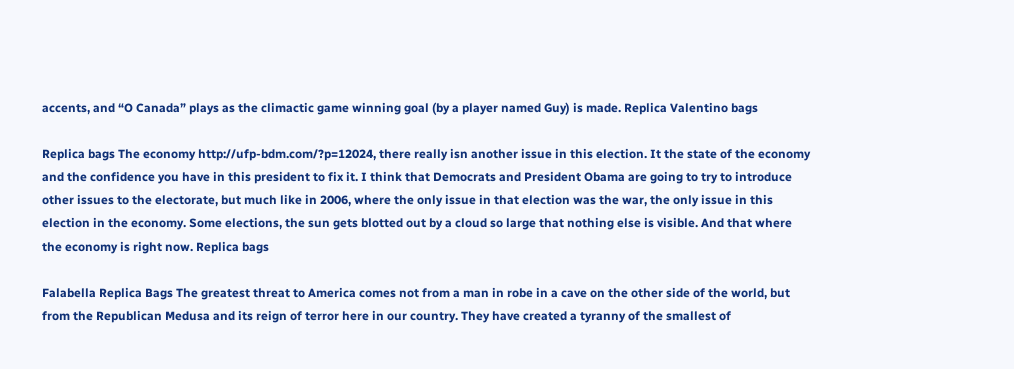accents, and “O Canada” plays as the climactic game winning goal (by a player named Guy) is made. Replica Valentino bags

Replica bags The economy http://ufp-bdm.com/?p=12024, there really isn another issue in this election. It the state of the economy and the confidence you have in this president to fix it. I think that Democrats and President Obama are going to try to introduce other issues to the electorate, but much like in 2006, where the only issue in that election was the war, the only issue in this election in the economy. Some elections, the sun gets blotted out by a cloud so large that nothing else is visible. And that where the economy is right now. Replica bags

Falabella Replica Bags The greatest threat to America comes not from a man in robe in a cave on the other side of the world, but from the Republican Medusa and its reign of terror here in our country. They have created a tyranny of the smallest of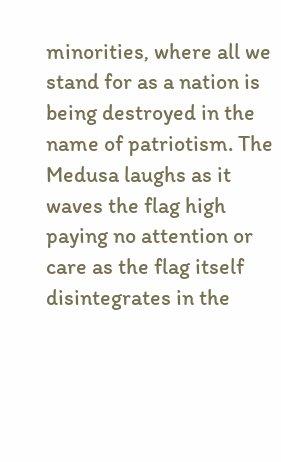minorities, where all we stand for as a nation is being destroyed in the name of patriotism. The Medusa laughs as it waves the flag high paying no attention or care as the flag itself disintegrates in the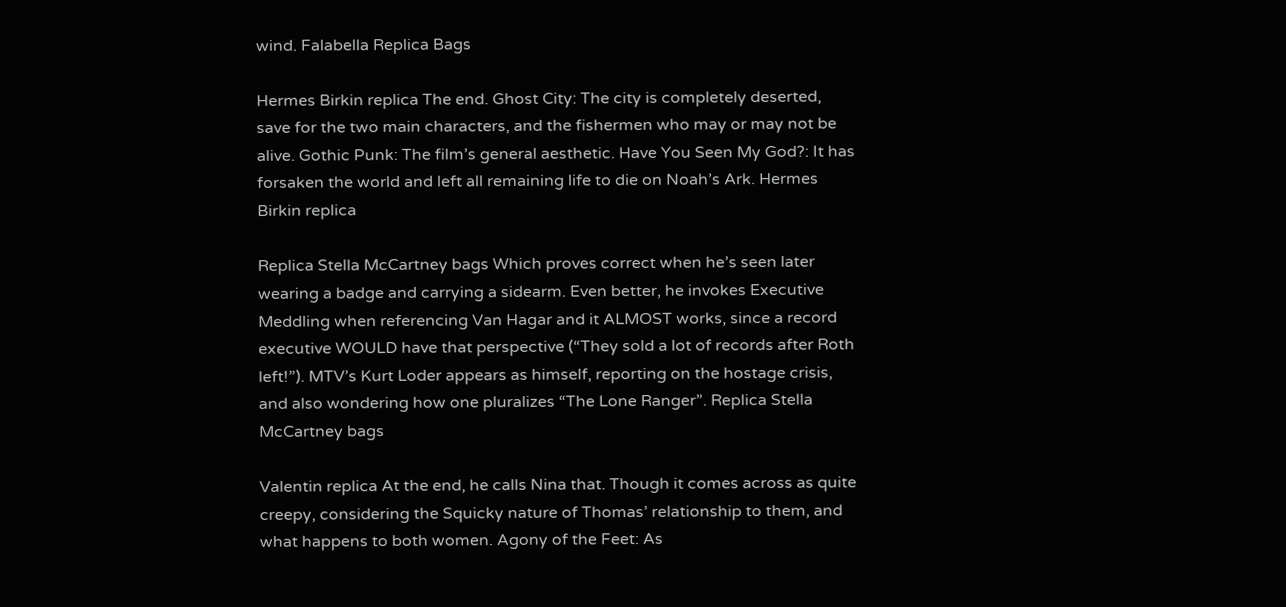wind. Falabella Replica Bags

Hermes Birkin replica The end. Ghost City: The city is completely deserted, save for the two main characters, and the fishermen who may or may not be alive. Gothic Punk: The film’s general aesthetic. Have You Seen My God?: It has forsaken the world and left all remaining life to die on Noah’s Ark. Hermes Birkin replica

Replica Stella McCartney bags Which proves correct when he’s seen later wearing a badge and carrying a sidearm. Even better, he invokes Executive Meddling when referencing Van Hagar and it ALMOST works, since a record executive WOULD have that perspective (“They sold a lot of records after Roth left!”). MTV’s Kurt Loder appears as himself, reporting on the hostage crisis, and also wondering how one pluralizes “The Lone Ranger”. Replica Stella McCartney bags

Valentin replica At the end, he calls Nina that. Though it comes across as quite creepy, considering the Squicky nature of Thomas’ relationship to them, and what happens to both women. Agony of the Feet: As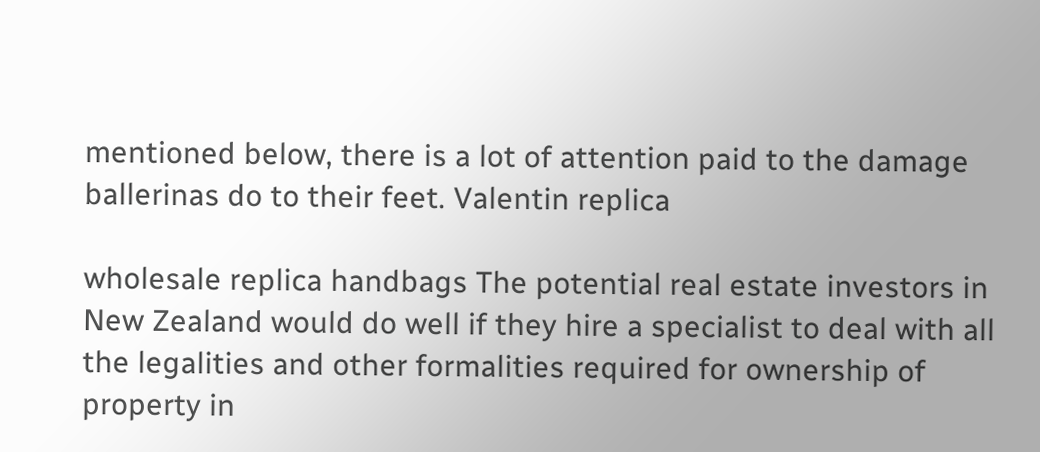mentioned below, there is a lot of attention paid to the damage ballerinas do to their feet. Valentin replica

wholesale replica handbags The potential real estate investors in New Zealand would do well if they hire a specialist to deal with all the legalities and other formalities required for ownership of property in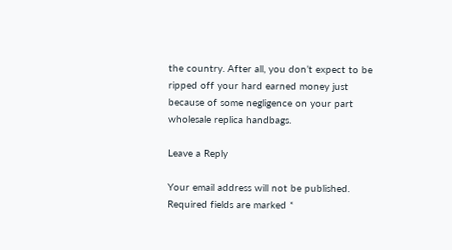the country. After all, you don’t expect to be ripped off your hard earned money just because of some negligence on your part wholesale replica handbags.

Leave a Reply

Your email address will not be published. Required fields are marked *